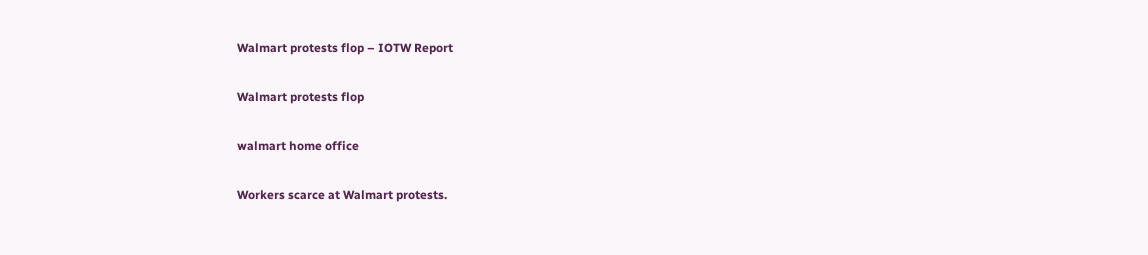Walmart protests flop – IOTW Report

Walmart protests flop

walmart home office

Workers scarce at Walmart protests.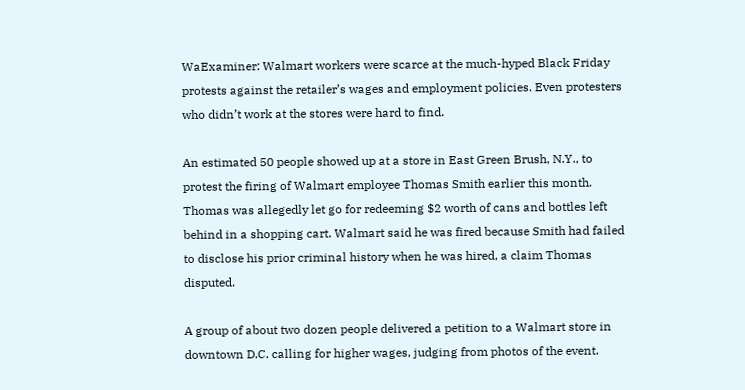WaExaminer: Walmart workers were scarce at the much-hyped Black Friday protests against the retailer’s wages and employment policies. Even protesters who didn’t work at the stores were hard to find.

An estimated 50 people showed up at a store in East Green Brush, N.Y., to protest the firing of Walmart employee Thomas Smith earlier this month. Thomas was allegedly let go for redeeming $2 worth of cans and bottles left behind in a shopping cart. Walmart said he was fired because Smith had failed to disclose his prior criminal history when he was hired, a claim Thomas disputed.

A group of about two dozen people delivered a petition to a Walmart store in downtown D.C. calling for higher wages, judging from photos of the event.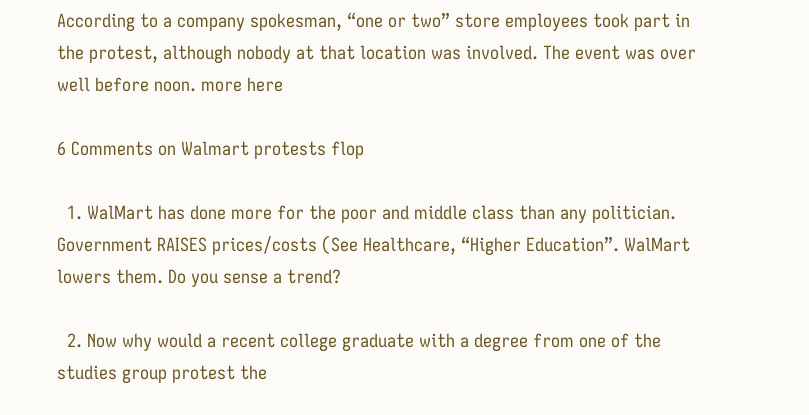According to a company spokesman, “one or two” store employees took part in the protest, although nobody at that location was involved. The event was over well before noon. more here

6 Comments on Walmart protests flop

  1. WalMart has done more for the poor and middle class than any politician. Government RAISES prices/costs (See Healthcare, “Higher Education”. WalMart lowers them. Do you sense a trend?

  2. Now why would a recent college graduate with a degree from one of the studies group protest the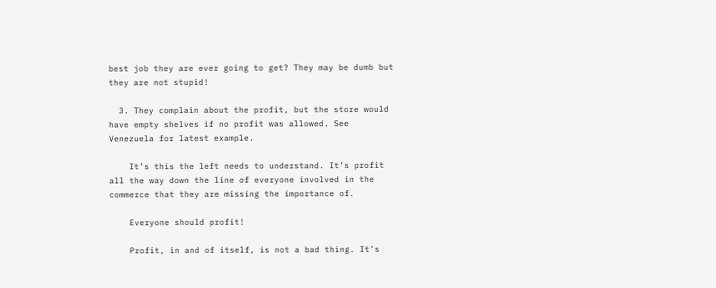best job they are ever going to get? They may be dumb but they are not stupid!

  3. They complain about the profit, but the store would have empty shelves if no profit was allowed. See Venezuela for latest example.

    It’s this the left needs to understand. It’s profit all the way down the line of everyone involved in the commerce that they are missing the importance of.

    Everyone should profit!

    Profit, in and of itself, is not a bad thing. It’s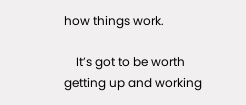how things work.

    It’s got to be worth getting up and working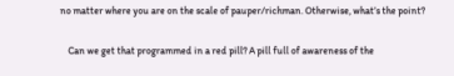no matter where you are on the scale of pauper/richman. Otherwise, what’s the point?

    Can we get that programmed in a red pill? A pill full of awareness of the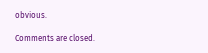obvious.

Comments are closed.